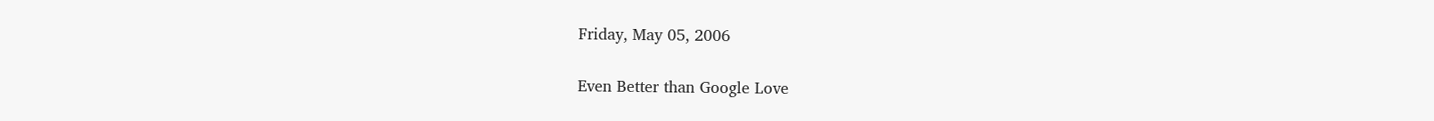Friday, May 05, 2006

Even Better than Google Love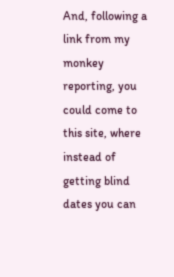And, following a link from my monkey reporting, you could come to this site, where instead of getting blind dates you can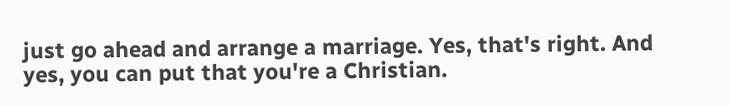just go ahead and arrange a marriage. Yes, that's right. And yes, you can put that you're a Christian.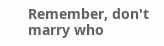Remember, don't marry who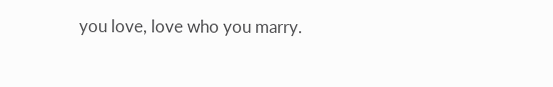you love, love who you marry.